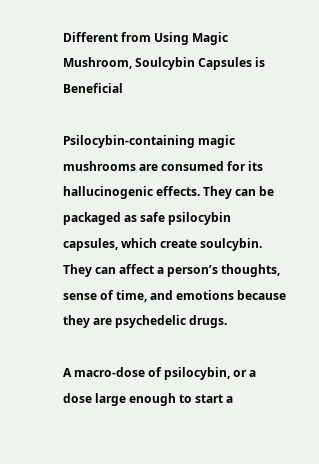Different from Using Magic Mushroom, Soulcybin Capsules is Beneficial

Psilocybin-containing magic mushrooms are consumed for its hallucinogenic effects. They can be packaged as safe psilocybin capsules, which create soulcybin. They can affect a person’s thoughts, sense of time, and emotions because they are psychedelic drugs.

A macro-dose of psilocybin, or a dose large enough to start a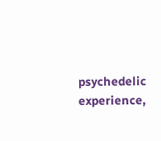psychedelic experience,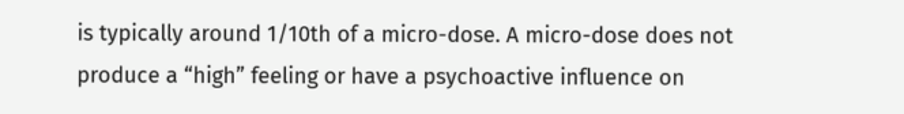is typically around 1/10th of a micro-dose. A micro-dose does not produce a “high” feeling or have a psychoactive influence on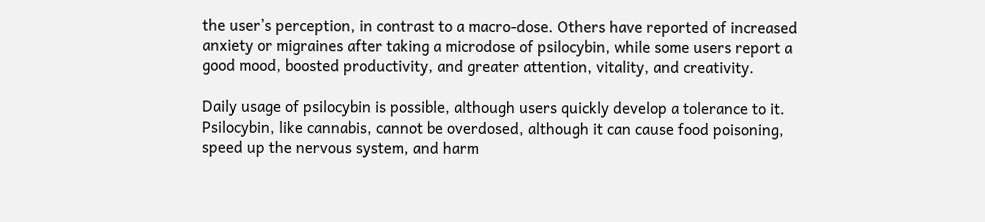the user’s perception, in contrast to a macro-dose. Others have reported of increased anxiety or migraines after taking a microdose of psilocybin, while some users report a good mood, boosted productivity, and greater attention, vitality, and creativity.

Daily usage of psilocybin is possible, although users quickly develop a tolerance to it. Psilocybin, like cannabis, cannot be overdosed, although it can cause food poisoning, speed up the nervous system, and harm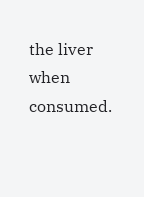the liver when consumed.